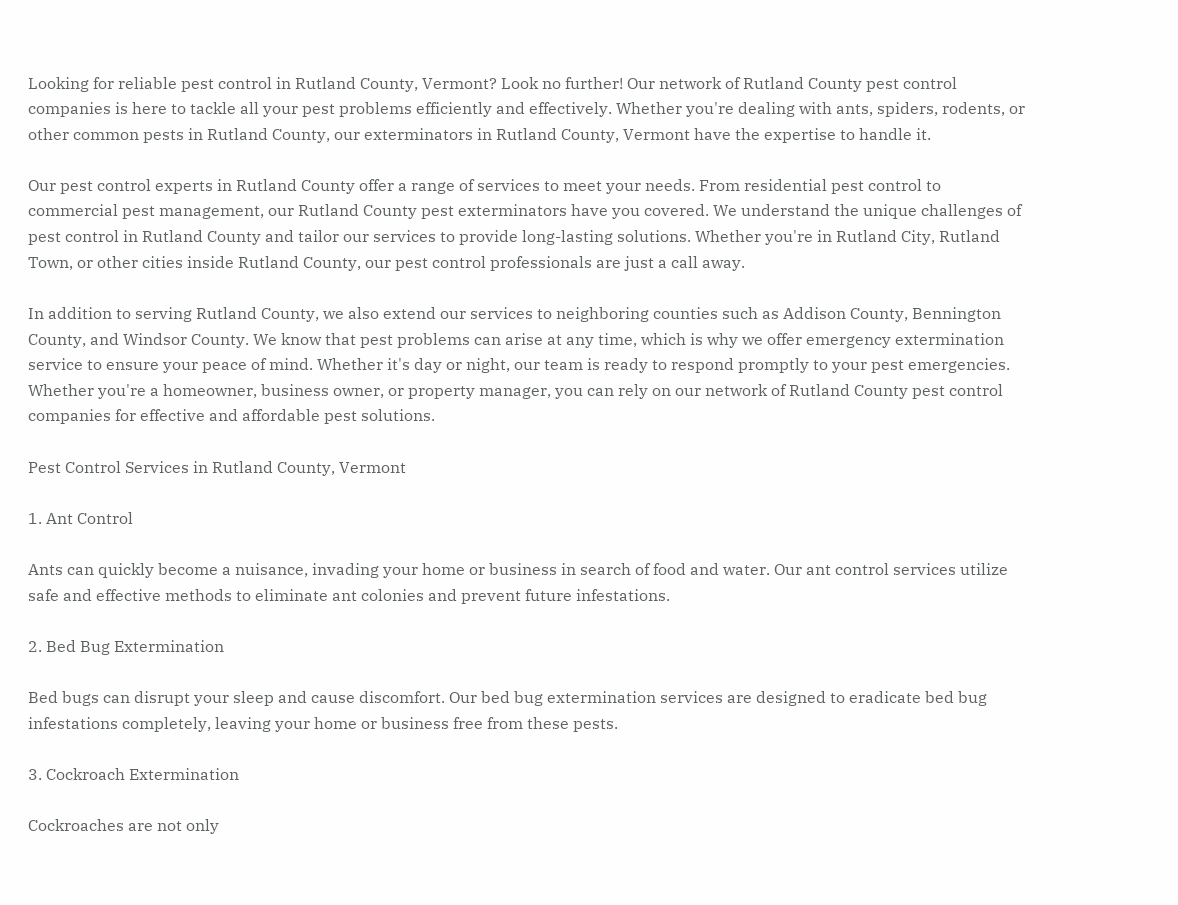Looking for reliable pest control in Rutland County, Vermont? Look no further! Our network of Rutland County pest control companies is here to tackle all your pest problems efficiently and effectively. Whether you're dealing with ants, spiders, rodents, or other common pests in Rutland County, our exterminators in Rutland County, Vermont have the expertise to handle it.

Our pest control experts in Rutland County offer a range of services to meet your needs. From residential pest control to commercial pest management, our Rutland County pest exterminators have you covered. We understand the unique challenges of pest control in Rutland County and tailor our services to provide long-lasting solutions. Whether you're in Rutland City, Rutland Town, or other cities inside Rutland County, our pest control professionals are just a call away.

In addition to serving Rutland County, we also extend our services to neighboring counties such as Addison County, Bennington County, and Windsor County. We know that pest problems can arise at any time, which is why we offer emergency extermination service to ensure your peace of mind. Whether it's day or night, our team is ready to respond promptly to your pest emergencies. Whether you're a homeowner, business owner, or property manager, you can rely on our network of Rutland County pest control companies for effective and affordable pest solutions.

Pest Control Services in Rutland County, Vermont

1. Ant Control

Ants can quickly become a nuisance, invading your home or business in search of food and water. Our ant control services utilize safe and effective methods to eliminate ant colonies and prevent future infestations.

2. Bed Bug Extermination

Bed bugs can disrupt your sleep and cause discomfort. Our bed bug extermination services are designed to eradicate bed bug infestations completely, leaving your home or business free from these pests.

3. Cockroach Extermination

Cockroaches are not only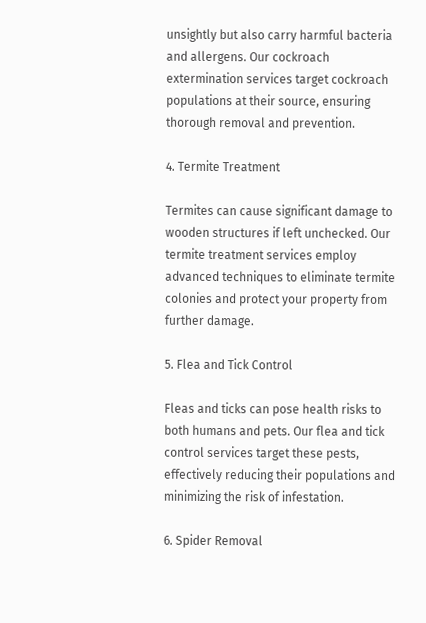unsightly but also carry harmful bacteria and allergens. Our cockroach extermination services target cockroach populations at their source, ensuring thorough removal and prevention.

4. Termite Treatment

Termites can cause significant damage to wooden structures if left unchecked. Our termite treatment services employ advanced techniques to eliminate termite colonies and protect your property from further damage.

5. Flea and Tick Control

Fleas and ticks can pose health risks to both humans and pets. Our flea and tick control services target these pests, effectively reducing their populations and minimizing the risk of infestation.

6. Spider Removal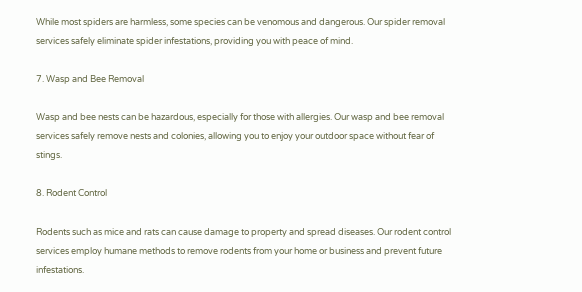While most spiders are harmless, some species can be venomous and dangerous. Our spider removal services safely eliminate spider infestations, providing you with peace of mind.

7. Wasp and Bee Removal

Wasp and bee nests can be hazardous, especially for those with allergies. Our wasp and bee removal services safely remove nests and colonies, allowing you to enjoy your outdoor space without fear of stings.

8. Rodent Control

Rodents such as mice and rats can cause damage to property and spread diseases. Our rodent control services employ humane methods to remove rodents from your home or business and prevent future infestations.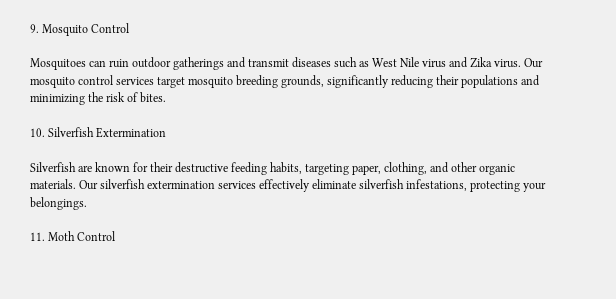9. Mosquito Control

Mosquitoes can ruin outdoor gatherings and transmit diseases such as West Nile virus and Zika virus. Our mosquito control services target mosquito breeding grounds, significantly reducing their populations and minimizing the risk of bites.

10. Silverfish Extermination

Silverfish are known for their destructive feeding habits, targeting paper, clothing, and other organic materials. Our silverfish extermination services effectively eliminate silverfish infestations, protecting your belongings.

11. Moth Control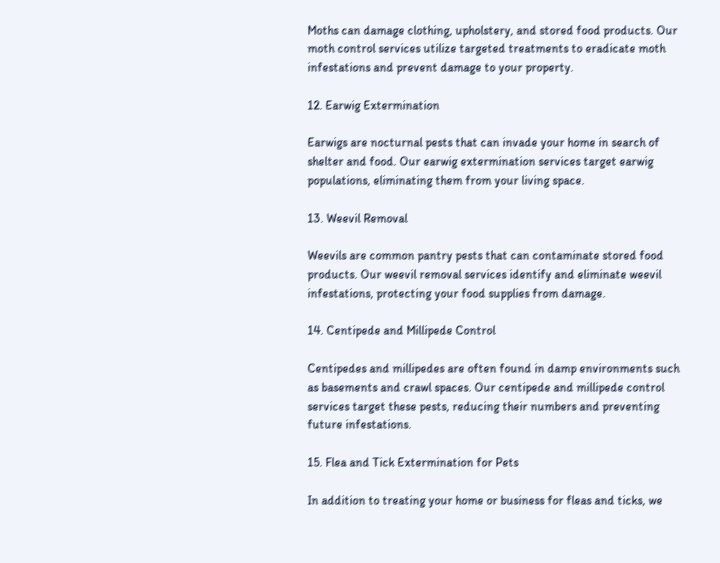Moths can damage clothing, upholstery, and stored food products. Our moth control services utilize targeted treatments to eradicate moth infestations and prevent damage to your property.

12. Earwig Extermination

Earwigs are nocturnal pests that can invade your home in search of shelter and food. Our earwig extermination services target earwig populations, eliminating them from your living space.

13. Weevil Removal

Weevils are common pantry pests that can contaminate stored food products. Our weevil removal services identify and eliminate weevil infestations, protecting your food supplies from damage.

14. Centipede and Millipede Control

Centipedes and millipedes are often found in damp environments such as basements and crawl spaces. Our centipede and millipede control services target these pests, reducing their numbers and preventing future infestations.

15. Flea and Tick Extermination for Pets

In addition to treating your home or business for fleas and ticks, we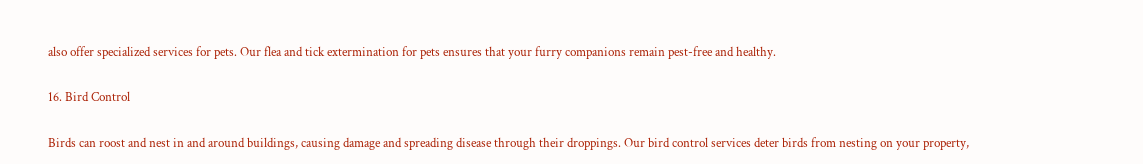also offer specialized services for pets. Our flea and tick extermination for pets ensures that your furry companions remain pest-free and healthy.

16. Bird Control

Birds can roost and nest in and around buildings, causing damage and spreading disease through their droppings. Our bird control services deter birds from nesting on your property,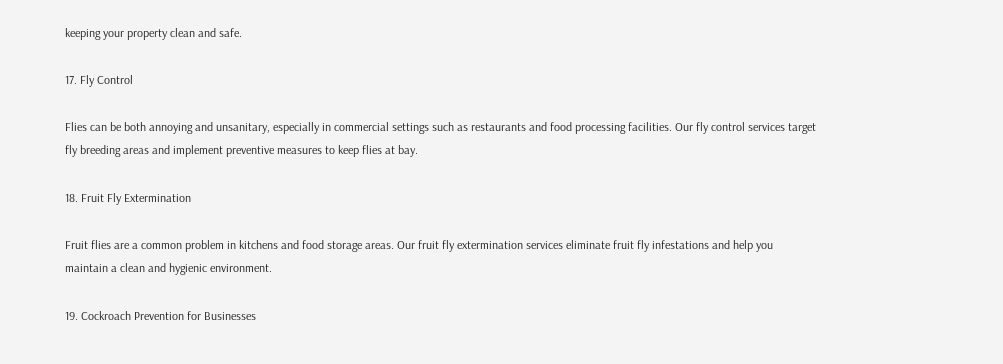keeping your property clean and safe.

17. Fly Control

Flies can be both annoying and unsanitary, especially in commercial settings such as restaurants and food processing facilities. Our fly control services target fly breeding areas and implement preventive measures to keep flies at bay.

18. Fruit Fly Extermination

Fruit flies are a common problem in kitchens and food storage areas. Our fruit fly extermination services eliminate fruit fly infestations and help you maintain a clean and hygienic environment.

19. Cockroach Prevention for Businesses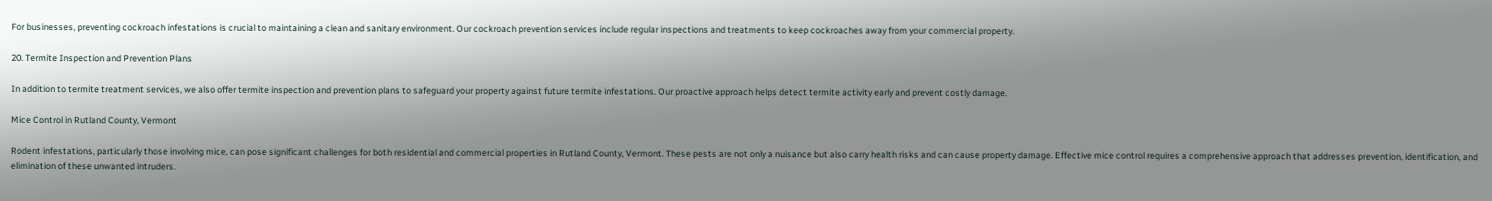For businesses, preventing cockroach infestations is crucial to maintaining a clean and sanitary environment. Our cockroach prevention services include regular inspections and treatments to keep cockroaches away from your commercial property.

20. Termite Inspection and Prevention Plans

In addition to termite treatment services, we also offer termite inspection and prevention plans to safeguard your property against future termite infestations. Our proactive approach helps detect termite activity early and prevent costly damage.

Mice Control in Rutland County, Vermont

Rodent infestations, particularly those involving mice, can pose significant challenges for both residential and commercial properties in Rutland County, Vermont. These pests are not only a nuisance but also carry health risks and can cause property damage. Effective mice control requires a comprehensive approach that addresses prevention, identification, and elimination of these unwanted intruders.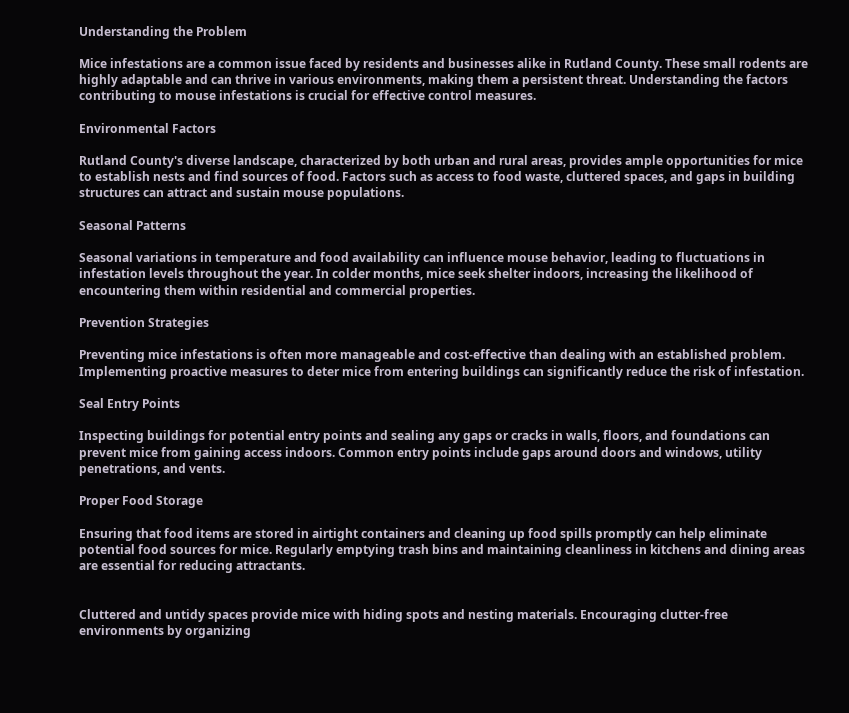Understanding the Problem

Mice infestations are a common issue faced by residents and businesses alike in Rutland County. These small rodents are highly adaptable and can thrive in various environments, making them a persistent threat. Understanding the factors contributing to mouse infestations is crucial for effective control measures.

Environmental Factors

Rutland County's diverse landscape, characterized by both urban and rural areas, provides ample opportunities for mice to establish nests and find sources of food. Factors such as access to food waste, cluttered spaces, and gaps in building structures can attract and sustain mouse populations.

Seasonal Patterns

Seasonal variations in temperature and food availability can influence mouse behavior, leading to fluctuations in infestation levels throughout the year. In colder months, mice seek shelter indoors, increasing the likelihood of encountering them within residential and commercial properties.

Prevention Strategies

Preventing mice infestations is often more manageable and cost-effective than dealing with an established problem. Implementing proactive measures to deter mice from entering buildings can significantly reduce the risk of infestation.

Seal Entry Points

Inspecting buildings for potential entry points and sealing any gaps or cracks in walls, floors, and foundations can prevent mice from gaining access indoors. Common entry points include gaps around doors and windows, utility penetrations, and vents.

Proper Food Storage

Ensuring that food items are stored in airtight containers and cleaning up food spills promptly can help eliminate potential food sources for mice. Regularly emptying trash bins and maintaining cleanliness in kitchens and dining areas are essential for reducing attractants.


Cluttered and untidy spaces provide mice with hiding spots and nesting materials. Encouraging clutter-free environments by organizing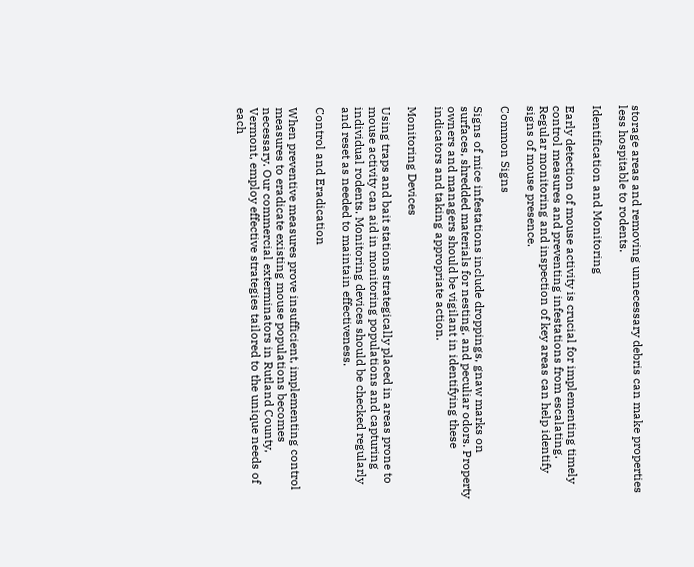storage areas and removing unnecessary debris can make properties less hospitable to rodents.

Identification and Monitoring

Early detection of mouse activity is crucial for implementing timely control measures and preventing infestations from escalating. Regular monitoring and inspection of key areas can help identify signs of mouse presence.

Common Signs

Signs of mice infestations include droppings, gnaw marks on surfaces, shredded materials for nesting, and peculiar odors. Property owners and managers should be vigilant in identifying these indicators and taking appropriate action.

Monitoring Devices

Using traps and bait stations strategically placed in areas prone to mouse activity can aid in monitoring populations and capturing individual rodents. Monitoring devices should be checked regularly and reset as needed to maintain effectiveness.

Control and Eradication

When preventive measures prove insufficient, implementing control measures to eradicate existing mouse populations becomes necessary. Our commercial exterminators in Rutland County, Vermont, employ effective strategies tailored to the unique needs of each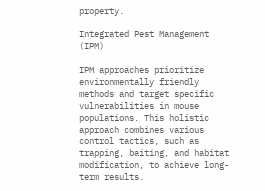property.

Integrated Pest Management (IPM)

IPM approaches prioritize environmentally friendly methods and target specific vulnerabilities in mouse populations. This holistic approach combines various control tactics, such as trapping, baiting, and habitat modification, to achieve long-term results.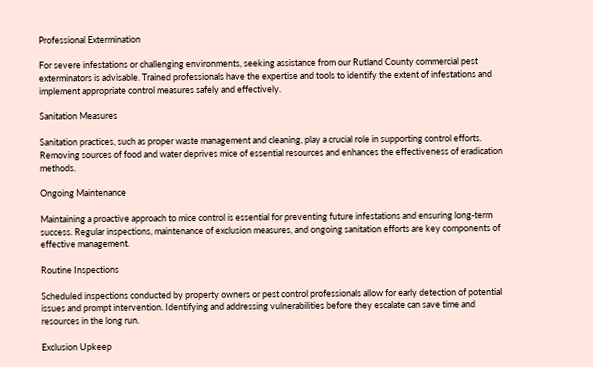Professional Extermination

For severe infestations or challenging environments, seeking assistance from our Rutland County commercial pest exterminators is advisable. Trained professionals have the expertise and tools to identify the extent of infestations and implement appropriate control measures safely and effectively.

Sanitation Measures

Sanitation practices, such as proper waste management and cleaning, play a crucial role in supporting control efforts. Removing sources of food and water deprives mice of essential resources and enhances the effectiveness of eradication methods.

Ongoing Maintenance

Maintaining a proactive approach to mice control is essential for preventing future infestations and ensuring long-term success. Regular inspections, maintenance of exclusion measures, and ongoing sanitation efforts are key components of effective management.

Routine Inspections

Scheduled inspections conducted by property owners or pest control professionals allow for early detection of potential issues and prompt intervention. Identifying and addressing vulnerabilities before they escalate can save time and resources in the long run.

Exclusion Upkeep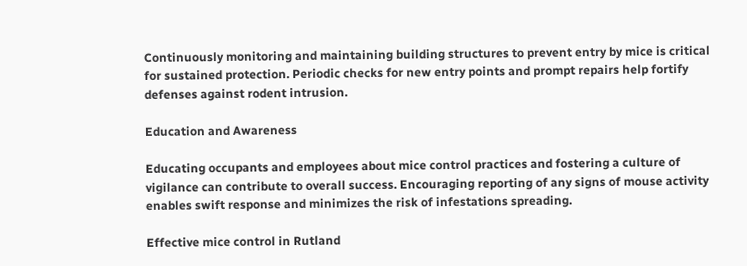Continuously monitoring and maintaining building structures to prevent entry by mice is critical for sustained protection. Periodic checks for new entry points and prompt repairs help fortify defenses against rodent intrusion.

Education and Awareness

Educating occupants and employees about mice control practices and fostering a culture of vigilance can contribute to overall success. Encouraging reporting of any signs of mouse activity enables swift response and minimizes the risk of infestations spreading.

Effective mice control in Rutland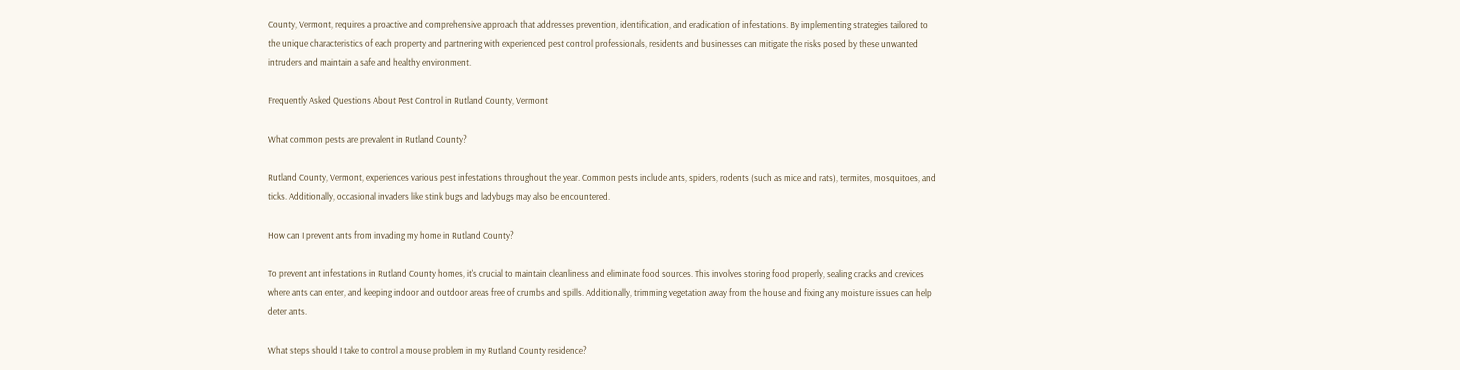County, Vermont, requires a proactive and comprehensive approach that addresses prevention, identification, and eradication of infestations. By implementing strategies tailored to the unique characteristics of each property and partnering with experienced pest control professionals, residents and businesses can mitigate the risks posed by these unwanted intruders and maintain a safe and healthy environment.

Frequently Asked Questions About Pest Control in Rutland County, Vermont

What common pests are prevalent in Rutland County?

Rutland County, Vermont, experiences various pest infestations throughout the year. Common pests include ants, spiders, rodents (such as mice and rats), termites, mosquitoes, and ticks. Additionally, occasional invaders like stink bugs and ladybugs may also be encountered.

How can I prevent ants from invading my home in Rutland County?

To prevent ant infestations in Rutland County homes, it's crucial to maintain cleanliness and eliminate food sources. This involves storing food properly, sealing cracks and crevices where ants can enter, and keeping indoor and outdoor areas free of crumbs and spills. Additionally, trimming vegetation away from the house and fixing any moisture issues can help deter ants.

What steps should I take to control a mouse problem in my Rutland County residence?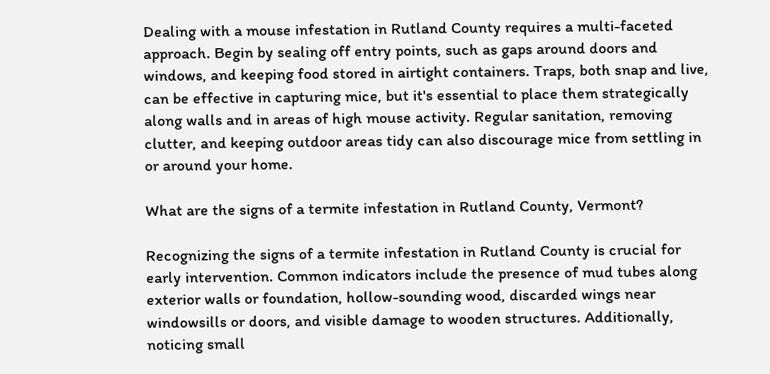Dealing with a mouse infestation in Rutland County requires a multi-faceted approach. Begin by sealing off entry points, such as gaps around doors and windows, and keeping food stored in airtight containers. Traps, both snap and live, can be effective in capturing mice, but it's essential to place them strategically along walls and in areas of high mouse activity. Regular sanitation, removing clutter, and keeping outdoor areas tidy can also discourage mice from settling in or around your home.

What are the signs of a termite infestation in Rutland County, Vermont?

Recognizing the signs of a termite infestation in Rutland County is crucial for early intervention. Common indicators include the presence of mud tubes along exterior walls or foundation, hollow-sounding wood, discarded wings near windowsills or doors, and visible damage to wooden structures. Additionally, noticing small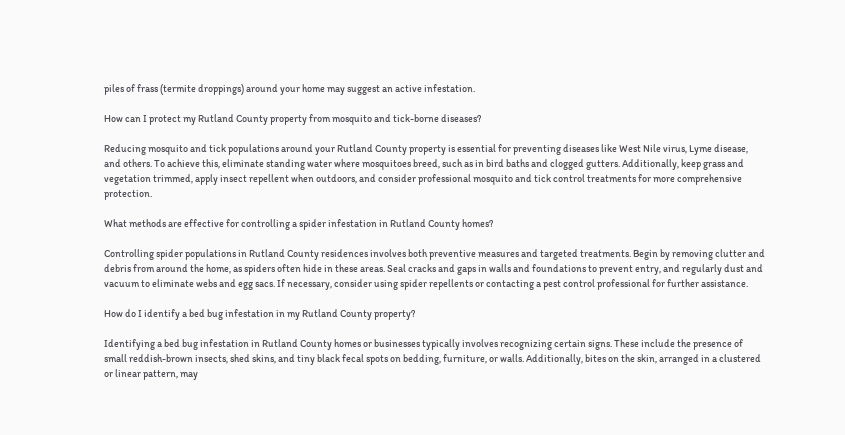piles of frass (termite droppings) around your home may suggest an active infestation.

How can I protect my Rutland County property from mosquito and tick-borne diseases?

Reducing mosquito and tick populations around your Rutland County property is essential for preventing diseases like West Nile virus, Lyme disease, and others. To achieve this, eliminate standing water where mosquitoes breed, such as in bird baths and clogged gutters. Additionally, keep grass and vegetation trimmed, apply insect repellent when outdoors, and consider professional mosquito and tick control treatments for more comprehensive protection.

What methods are effective for controlling a spider infestation in Rutland County homes?

Controlling spider populations in Rutland County residences involves both preventive measures and targeted treatments. Begin by removing clutter and debris from around the home, as spiders often hide in these areas. Seal cracks and gaps in walls and foundations to prevent entry, and regularly dust and vacuum to eliminate webs and egg sacs. If necessary, consider using spider repellents or contacting a pest control professional for further assistance.

How do I identify a bed bug infestation in my Rutland County property?

Identifying a bed bug infestation in Rutland County homes or businesses typically involves recognizing certain signs. These include the presence of small reddish-brown insects, shed skins, and tiny black fecal spots on bedding, furniture, or walls. Additionally, bites on the skin, arranged in a clustered or linear pattern, may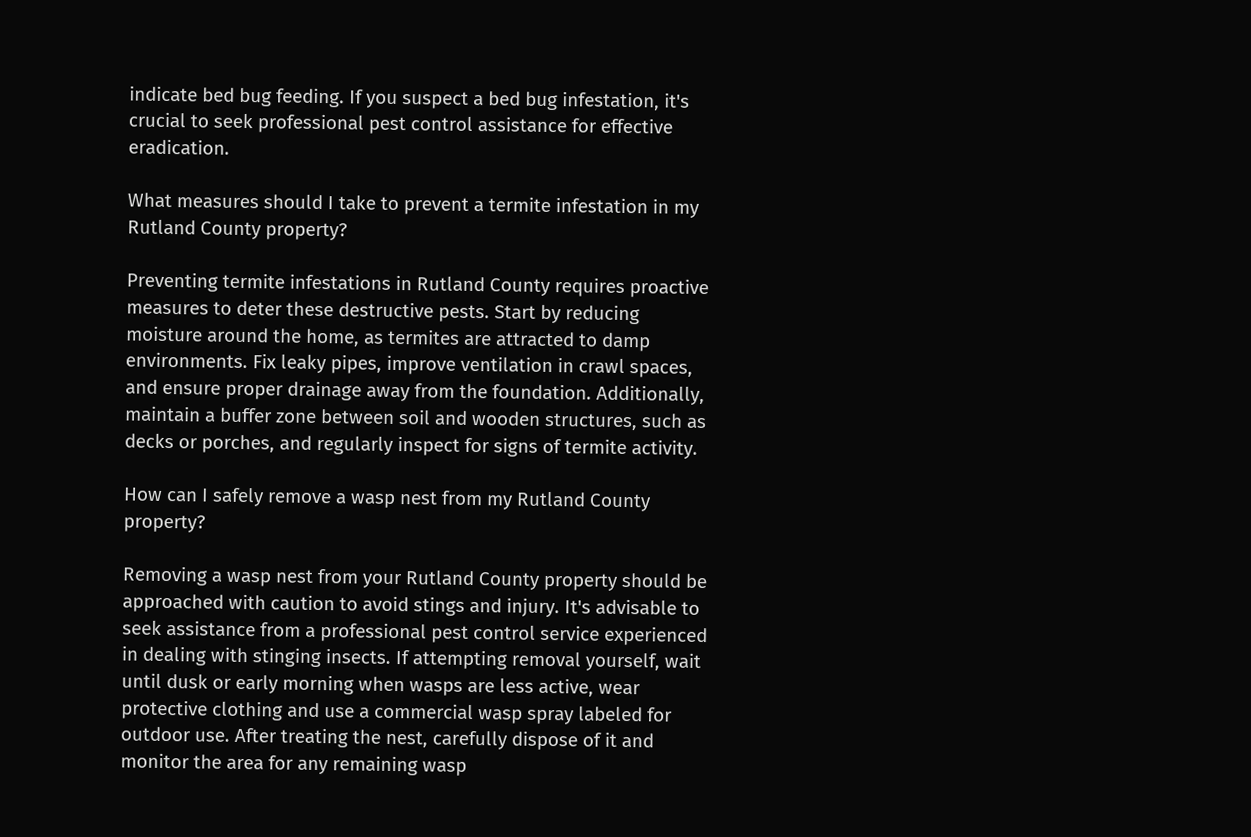indicate bed bug feeding. If you suspect a bed bug infestation, it's crucial to seek professional pest control assistance for effective eradication.

What measures should I take to prevent a termite infestation in my Rutland County property?

Preventing termite infestations in Rutland County requires proactive measures to deter these destructive pests. Start by reducing moisture around the home, as termites are attracted to damp environments. Fix leaky pipes, improve ventilation in crawl spaces, and ensure proper drainage away from the foundation. Additionally, maintain a buffer zone between soil and wooden structures, such as decks or porches, and regularly inspect for signs of termite activity.

How can I safely remove a wasp nest from my Rutland County property?

Removing a wasp nest from your Rutland County property should be approached with caution to avoid stings and injury. It's advisable to seek assistance from a professional pest control service experienced in dealing with stinging insects. If attempting removal yourself, wait until dusk or early morning when wasps are less active, wear protective clothing and use a commercial wasp spray labeled for outdoor use. After treating the nest, carefully dispose of it and monitor the area for any remaining wasp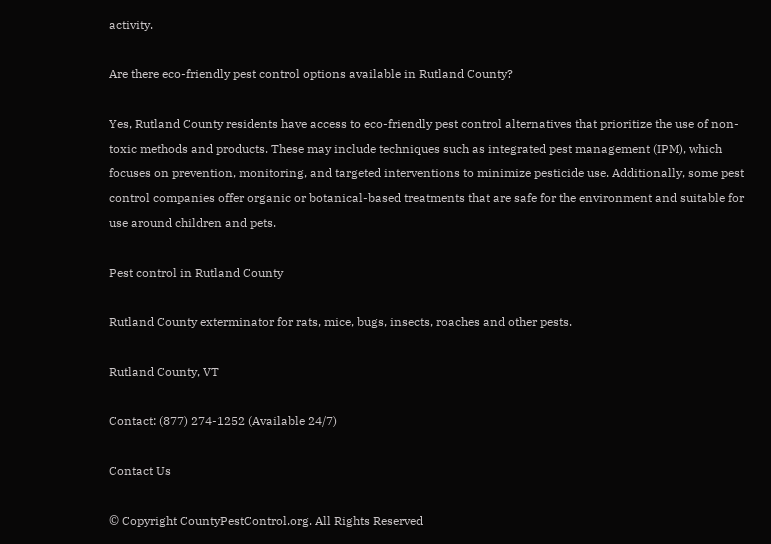activity.

Are there eco-friendly pest control options available in Rutland County?

Yes, Rutland County residents have access to eco-friendly pest control alternatives that prioritize the use of non-toxic methods and products. These may include techniques such as integrated pest management (IPM), which focuses on prevention, monitoring, and targeted interventions to minimize pesticide use. Additionally, some pest control companies offer organic or botanical-based treatments that are safe for the environment and suitable for use around children and pets.

Pest control in Rutland County

Rutland County exterminator for rats, mice, bugs, insects, roaches and other pests.

Rutland County, VT

Contact: (877) 274-1252 (Available 24/7)

Contact Us

© Copyright CountyPestControl.org. All Rights Reserved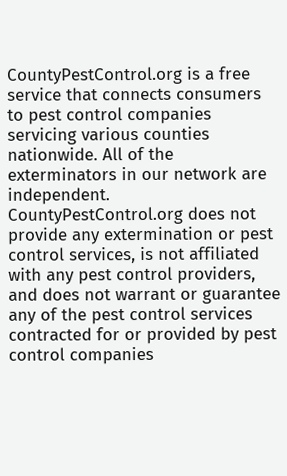CountyPestControl.org is a free service that connects consumers to pest control companies servicing various counties nationwide. All of the exterminators in our network are independent. CountyPestControl.org does not provide any extermination or pest control services, is not affiliated with any pest control providers, and does not warrant or guarantee any of the pest control services contracted for or provided by pest control companies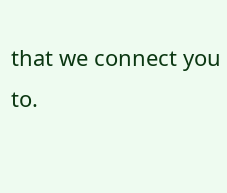that we connect you to.